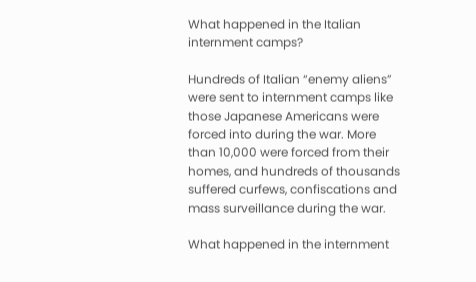What happened in the Italian internment camps?

Hundreds of Italian “enemy aliens” were sent to internment camps like those Japanese Americans were forced into during the war. More than 10,000 were forced from their homes, and hundreds of thousands suffered curfews, confiscations and mass surveillance during the war.

What happened in the internment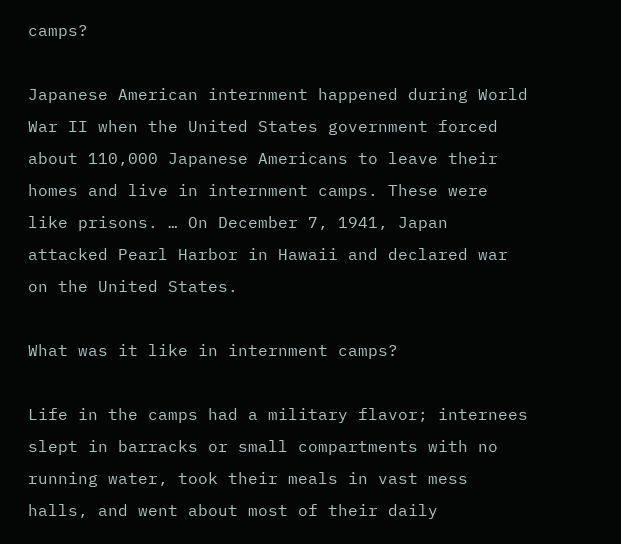camps?

Japanese American internment happened during World War II when the United States government forced about 110,000 Japanese Americans to leave their homes and live in internment camps. These were like prisons. … On December 7, 1941, Japan attacked Pearl Harbor in Hawaii and declared war on the United States.

What was it like in internment camps?

Life in the camps had a military flavor; internees slept in barracks or small compartments with no running water, took their meals in vast mess halls, and went about most of their daily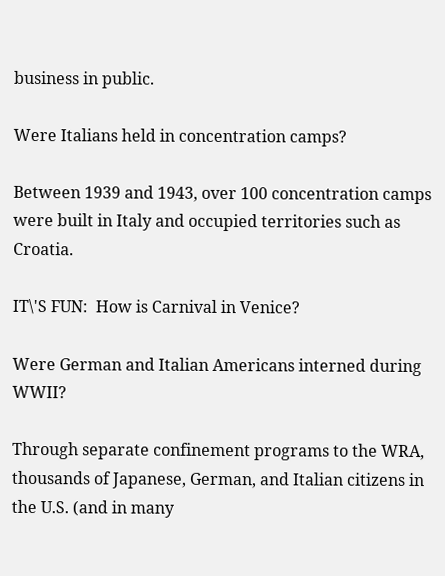business in public.

Were Italians held in concentration camps?

Between 1939 and 1943, over 100 concentration camps were built in Italy and occupied territories such as Croatia.

IT\'S FUN:  How is Carnival in Venice?

Were German and Italian Americans interned during WWII?

Through separate confinement programs to the WRA, thousands of Japanese, German, and Italian citizens in the U.S. (and in many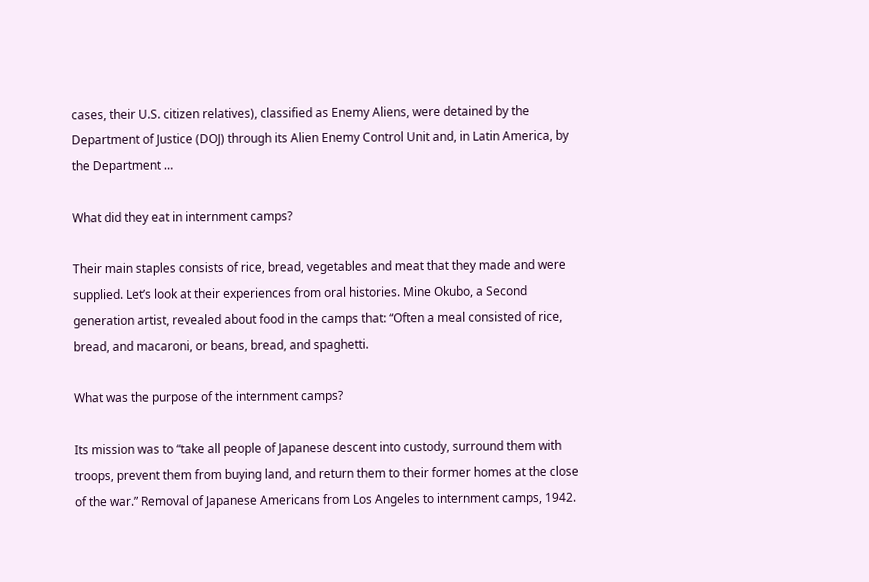cases, their U.S. citizen relatives), classified as Enemy Aliens, were detained by the Department of Justice (DOJ) through its Alien Enemy Control Unit and, in Latin America, by the Department …

What did they eat in internment camps?

Their main staples consists of rice, bread, vegetables and meat that they made and were supplied. Let’s look at their experiences from oral histories. Mine Okubo, a Second generation artist, revealed about food in the camps that: “Often a meal consisted of rice, bread, and macaroni, or beans, bread, and spaghetti.

What was the purpose of the internment camps?

Its mission was to “take all people of Japanese descent into custody, surround them with troops, prevent them from buying land, and return them to their former homes at the close of the war.” Removal of Japanese Americans from Los Angeles to internment camps, 1942.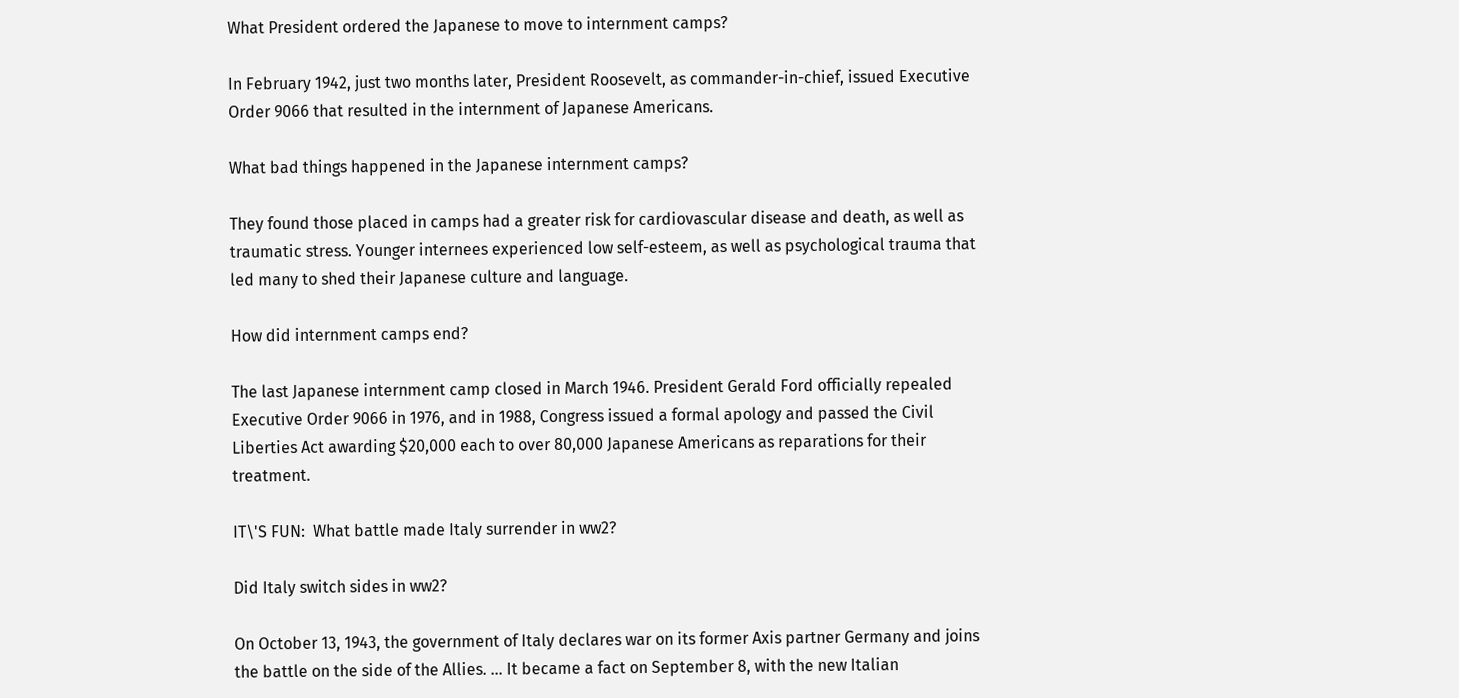What President ordered the Japanese to move to internment camps?

In February 1942, just two months later, President Roosevelt, as commander-in-chief, issued Executive Order 9066 that resulted in the internment of Japanese Americans.

What bad things happened in the Japanese internment camps?

They found those placed in camps had a greater risk for cardiovascular disease and death, as well as traumatic stress. Younger internees experienced low self-esteem, as well as psychological trauma that led many to shed their Japanese culture and language.

How did internment camps end?

The last Japanese internment camp closed in March 1946. President Gerald Ford officially repealed Executive Order 9066 in 1976, and in 1988, Congress issued a formal apology and passed the Civil Liberties Act awarding $20,000 each to over 80,000 Japanese Americans as reparations for their treatment.

IT\'S FUN:  What battle made Italy surrender in ww2?

Did Italy switch sides in ww2?

On October 13, 1943, the government of Italy declares war on its former Axis partner Germany and joins the battle on the side of the Allies. … It became a fact on September 8, with the new Italian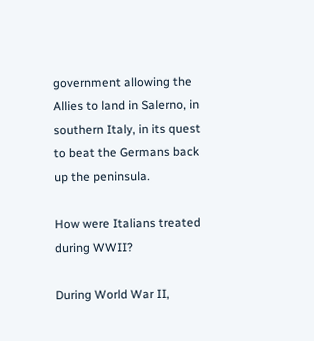government allowing the Allies to land in Salerno, in southern Italy, in its quest to beat the Germans back up the peninsula.

How were Italians treated during WWII?

During World War II,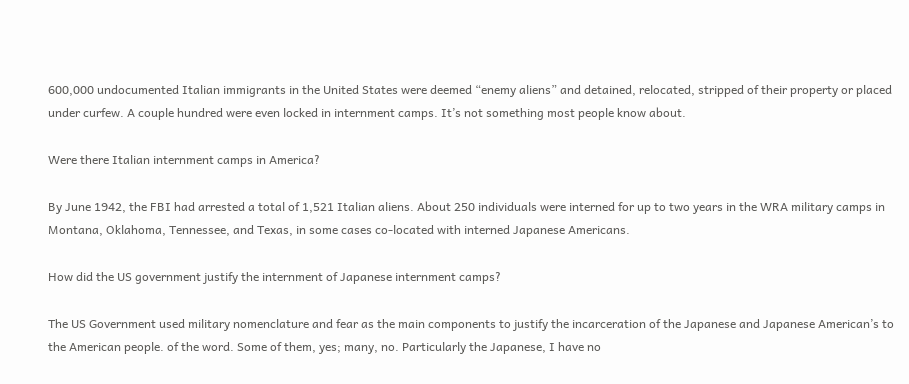600,000 undocumented Italian immigrants in the United States were deemed “enemy aliens” and detained, relocated, stripped of their property or placed under curfew. A couple hundred were even locked in internment camps. It’s not something most people know about.

Were there Italian internment camps in America?

By June 1942, the FBI had arrested a total of 1,521 Italian aliens. About 250 individuals were interned for up to two years in the WRA military camps in Montana, Oklahoma, Tennessee, and Texas, in some cases co-located with interned Japanese Americans.

How did the US government justify the internment of Japanese internment camps?

The US Government used military nomenclature and fear as the main components to justify the incarceration of the Japanese and Japanese American’s to the American people. of the word. Some of them, yes; many, no. Particularly the Japanese, I have no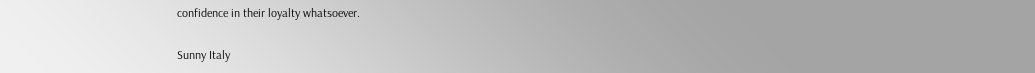confidence in their loyalty whatsoever.

Sunny Italy